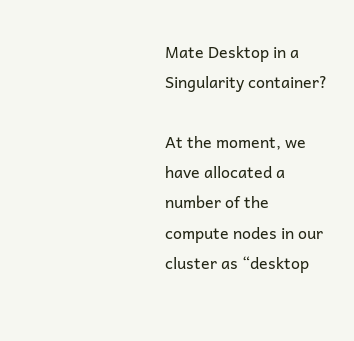Mate Desktop in a Singularity container?

At the moment, we have allocated a number of the compute nodes in our cluster as “desktop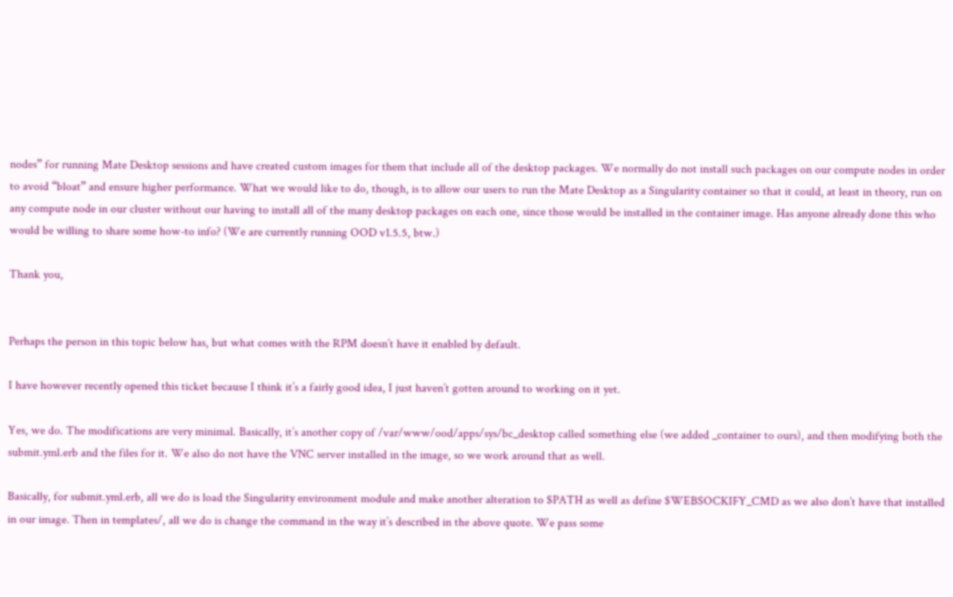nodes” for running Mate Desktop sessions and have created custom images for them that include all of the desktop packages. We normally do not install such packages on our compute nodes in order to avoid “bloat” and ensure higher performance. What we would like to do, though, is to allow our users to run the Mate Desktop as a Singularity container so that it could, at least in theory, run on any compute node in our cluster without our having to install all of the many desktop packages on each one, since those would be installed in the container image. Has anyone already done this who would be willing to share some how-to info? (We are currently running OOD v1.5.5, btw.)

Thank you,


Perhaps the person in this topic below has, but what comes with the RPM doesn’t have it enabled by default.

I have however recently opened this ticket because I think it’s a fairly good idea, I just haven’t gotten around to working on it yet.

Yes, we do. The modifications are very minimal. Basically, it’s another copy of /var/www/ood/apps/sys/bc_desktop called something else (we added _container to ours), and then modifying both the submit.yml.erb and the files for it. We also do not have the VNC server installed in the image, so we work around that as well.

Basically, for submit.yml.erb, all we do is load the Singularity environment module and make another alteration to $PATH as well as define $WEBSOCKIFY_CMD as we also don’t have that installed in our image. Then in templates/, all we do is change the command in the way it’s described in the above quote. We pass some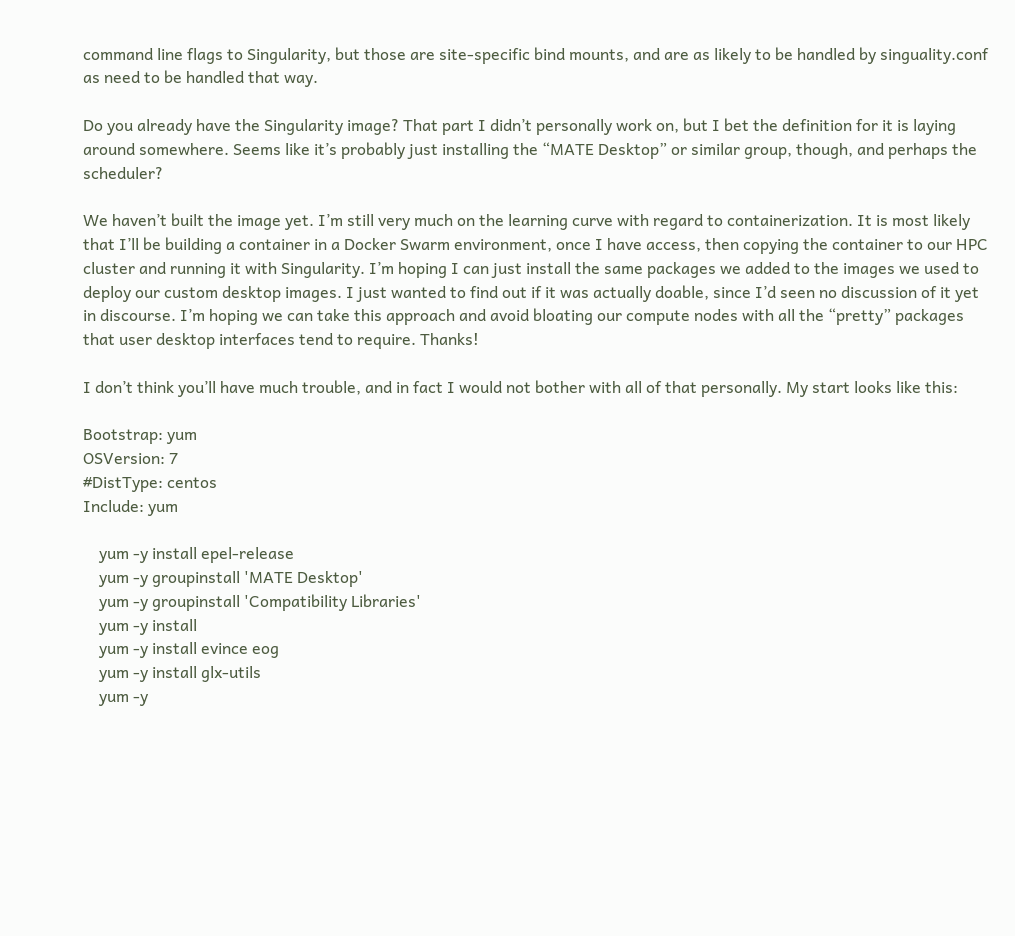command line flags to Singularity, but those are site-specific bind mounts, and are as likely to be handled by singuality.conf as need to be handled that way.

Do you already have the Singularity image? That part I didn’t personally work on, but I bet the definition for it is laying around somewhere. Seems like it’s probably just installing the “MATE Desktop” or similar group, though, and perhaps the scheduler?

We haven’t built the image yet. I’m still very much on the learning curve with regard to containerization. It is most likely that I’ll be building a container in a Docker Swarm environment, once I have access, then copying the container to our HPC cluster and running it with Singularity. I’m hoping I can just install the same packages we added to the images we used to deploy our custom desktop images. I just wanted to find out if it was actually doable, since I’d seen no discussion of it yet in discourse. I’m hoping we can take this approach and avoid bloating our compute nodes with all the “pretty” packages that user desktop interfaces tend to require. Thanks!

I don’t think you’ll have much trouble, and in fact I would not bother with all of that personally. My start looks like this:

Bootstrap: yum
OSVersion: 7
#DistType: centos
Include: yum

    yum -y install epel-release
    yum -y groupinstall 'MATE Desktop'
    yum -y groupinstall 'Compatibility Libraries'
    yum -y install
    yum -y install evince eog
    yum -y install glx-utils
    yum -y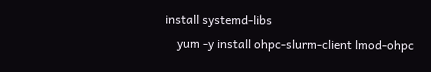install systemd-libs
    yum -y install ohpc-slurm-client lmod-ohpc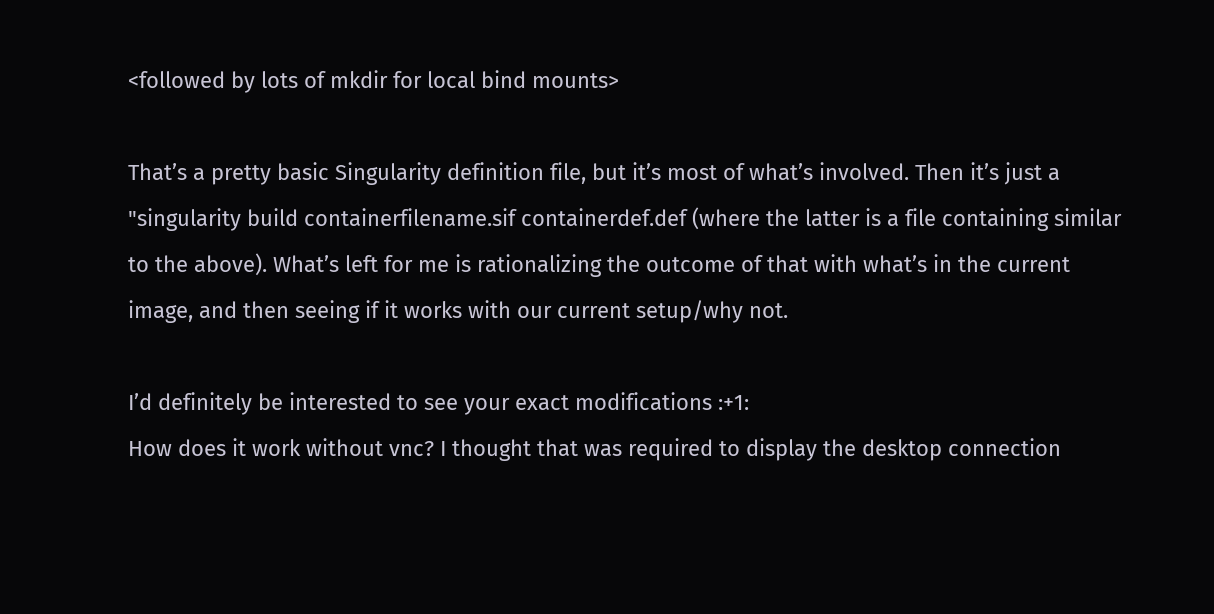<followed by lots of mkdir for local bind mounts>

That’s a pretty basic Singularity definition file, but it’s most of what’s involved. Then it’s just a "singularity build containerfilename.sif containerdef.def (where the latter is a file containing similar to the above). What’s left for me is rationalizing the outcome of that with what’s in the current image, and then seeing if it works with our current setup/why not.

I’d definitely be interested to see your exact modifications :+1:
How does it work without vnc? I thought that was required to display the desktop connection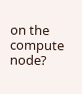on the compute node?